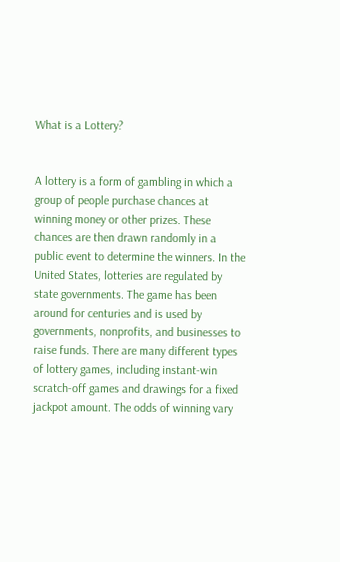What is a Lottery?


A lottery is a form of gambling in which a group of people purchase chances at winning money or other prizes. These chances are then drawn randomly in a public event to determine the winners. In the United States, lotteries are regulated by state governments. The game has been around for centuries and is used by governments, nonprofits, and businesses to raise funds. There are many different types of lottery games, including instant-win scratch-off games and drawings for a fixed jackpot amount. The odds of winning vary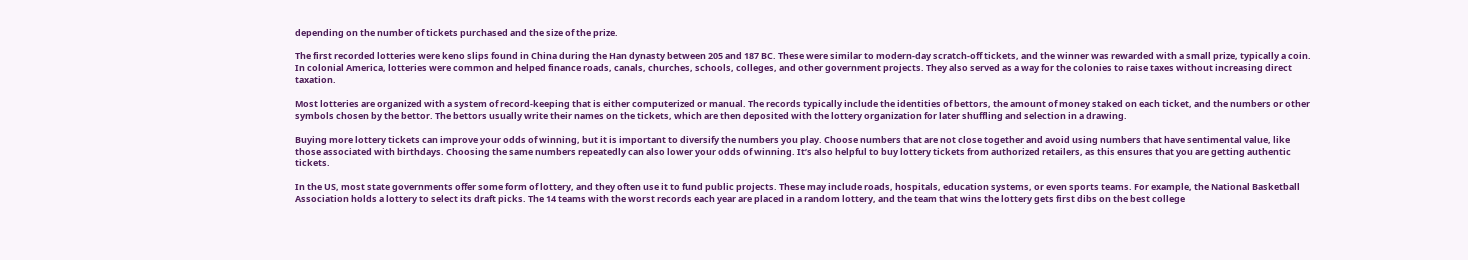depending on the number of tickets purchased and the size of the prize.

The first recorded lotteries were keno slips found in China during the Han dynasty between 205 and 187 BC. These were similar to modern-day scratch-off tickets, and the winner was rewarded with a small prize, typically a coin. In colonial America, lotteries were common and helped finance roads, canals, churches, schools, colleges, and other government projects. They also served as a way for the colonies to raise taxes without increasing direct taxation.

Most lotteries are organized with a system of record-keeping that is either computerized or manual. The records typically include the identities of bettors, the amount of money staked on each ticket, and the numbers or other symbols chosen by the bettor. The bettors usually write their names on the tickets, which are then deposited with the lottery organization for later shuffling and selection in a drawing.

Buying more lottery tickets can improve your odds of winning, but it is important to diversify the numbers you play. Choose numbers that are not close together and avoid using numbers that have sentimental value, like those associated with birthdays. Choosing the same numbers repeatedly can also lower your odds of winning. It’s also helpful to buy lottery tickets from authorized retailers, as this ensures that you are getting authentic tickets.

In the US, most state governments offer some form of lottery, and they often use it to fund public projects. These may include roads, hospitals, education systems, or even sports teams. For example, the National Basketball Association holds a lottery to select its draft picks. The 14 teams with the worst records each year are placed in a random lottery, and the team that wins the lottery gets first dibs on the best college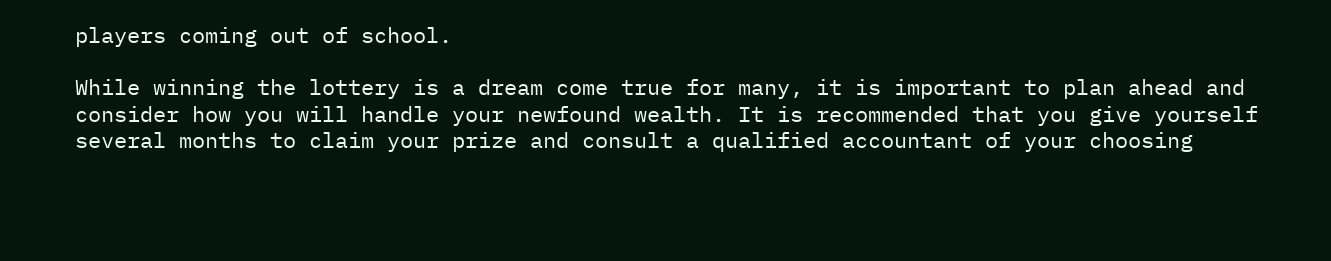players coming out of school.

While winning the lottery is a dream come true for many, it is important to plan ahead and consider how you will handle your newfound wealth. It is recommended that you give yourself several months to claim your prize and consult a qualified accountant of your choosing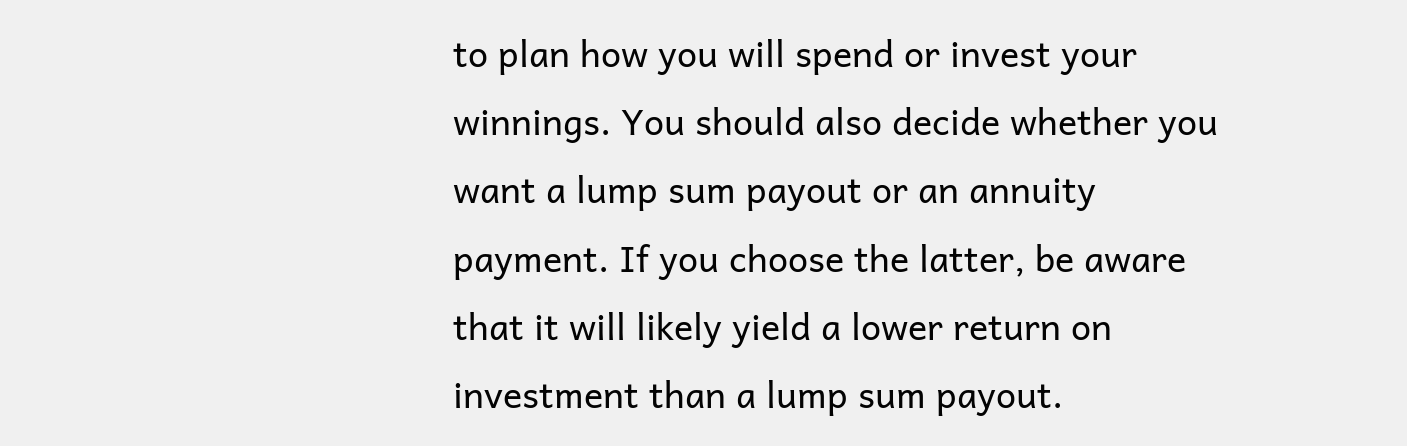to plan how you will spend or invest your winnings. You should also decide whether you want a lump sum payout or an annuity payment. If you choose the latter, be aware that it will likely yield a lower return on investment than a lump sum payout.